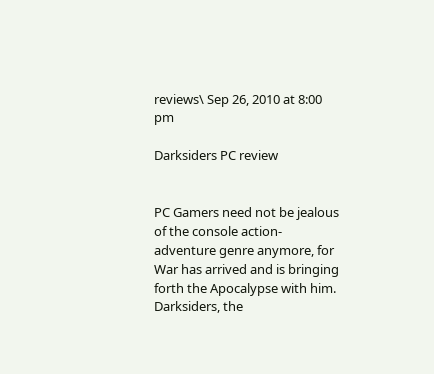reviews\ Sep 26, 2010 at 8:00 pm

Darksiders PC review


PC Gamers need not be jealous of the console action-adventure genre anymore, for War has arrived and is bringing forth the Apocalypse with him. Darksiders, the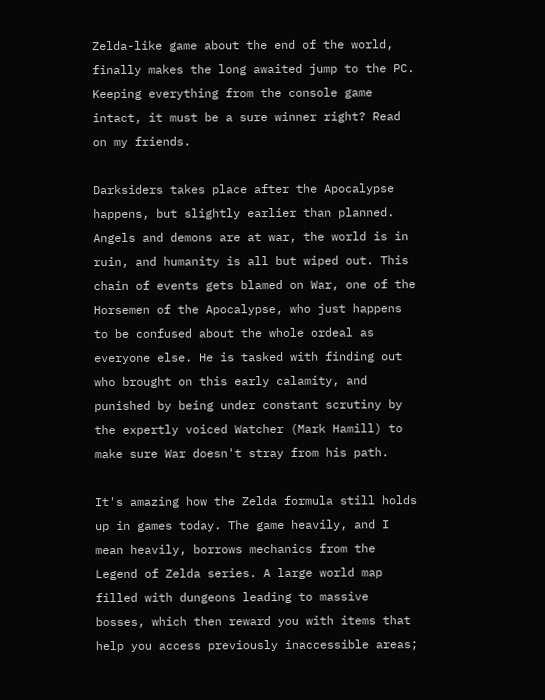Zelda-like game about the end of the world, finally makes the long awaited jump to the PC. Keeping everything from the console game intact, it must be a sure winner right? Read on my friends.

Darksiders takes place after the Apocalypse happens, but slightly earlier than planned. Angels and demons are at war, the world is in ruin, and humanity is all but wiped out. This chain of events gets blamed on War, one of the Horsemen of the Apocalypse, who just happens to be confused about the whole ordeal as everyone else. He is tasked with finding out who brought on this early calamity, and punished by being under constant scrutiny by the expertly voiced Watcher (Mark Hamill) to make sure War doesn't stray from his path.

It's amazing how the Zelda formula still holds up in games today. The game heavily, and I mean heavily, borrows mechanics from the Legend of Zelda series. A large world map filled with dungeons leading to massive bosses, which then reward you with items that help you access previously inaccessible areas;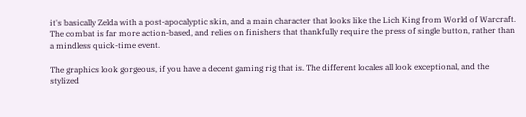it's basically Zelda with a post-apocalyptic skin, and a main character that looks like the Lich King from World of Warcraft. The combat is far more action-based, and relies on finishers that thankfully require the press of single button, rather than a mindless quick-time event.

The graphics look gorgeous, if you have a decent gaming rig that is. The different locales all look exceptional, and the stylized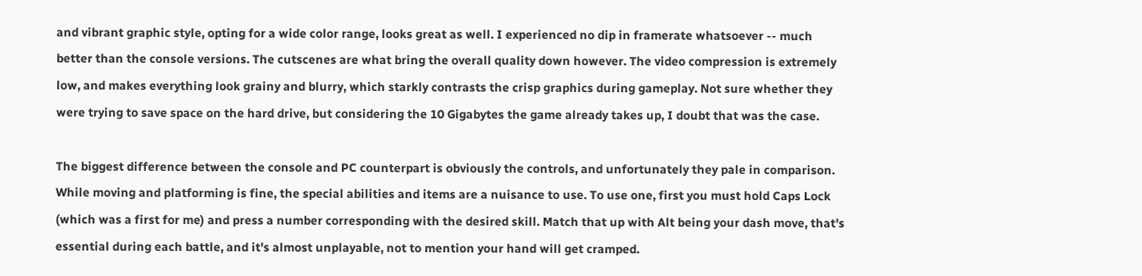and vibrant graphic style, opting for a wide color range, looks great as well. I experienced no dip in framerate whatsoever -- much better than the console versions. The cutscenes are what bring the overall quality down however. The video compression is extremely low, and makes everything look grainy and blurry, which starkly contrasts the crisp graphics during gameplay. Not sure whether they were trying to save space on the hard drive, but considering the 10 Gigabytes the game already takes up, I doubt that was the case.

The biggest difference between the console and PC counterpart is obviously the controls, and unfortunately they pale in comparison. While moving and platforming is fine, the special abilities and items are a nuisance to use. To use one, first you must hold Caps Lock (which was a first for me) and press a number corresponding with the desired skill. Match that up with Alt being your dash move, that's essential during each battle, and it's almost unplayable, not to mention your hand will get cramped.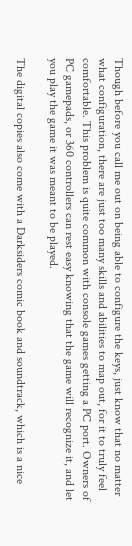Though before you call me out on being able to configure the keys, just know that no matter what configuration, there are just too many skills and abilities to map out, for it to truly feel comfortable. This problem is quite common with console games getting a PC port. Owners of PC gamepads, or 360 controllers can rest easy knowing that the game will recognize it, and let you play the game it was meant to be played.

The digital copies also come with a Darksiders comic book and soundtrack, which is a nice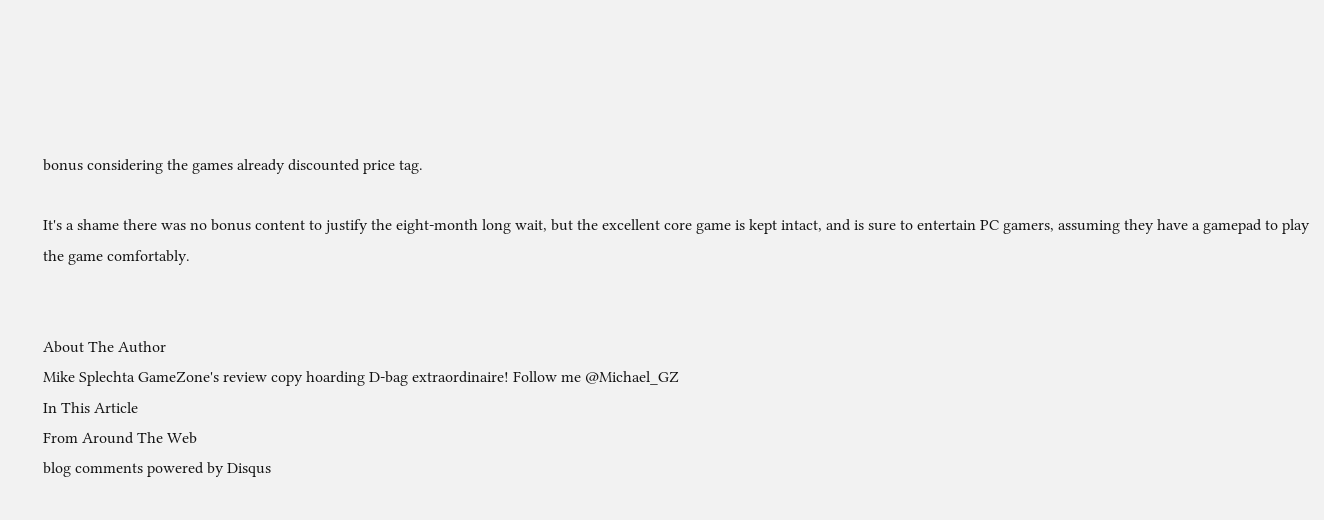bonus considering the games already discounted price tag.

It's a shame there was no bonus content to justify the eight-month long wait, but the excellent core game is kept intact, and is sure to entertain PC gamers, assuming they have a gamepad to play the game comfortably.


About The Author
Mike Splechta GameZone's review copy hoarding D-bag extraordinaire! Follow me @Michael_GZ
In This Article
From Around The Web
blog comments powered by Disqus